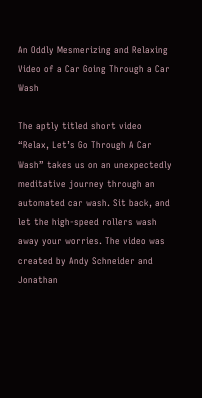An Oddly Mesmerizing and Relaxing Video of a Car Going Through a Car Wash

The aptly titled short video “Relax, Let’s Go Through A Car Wash” takes us on an unexpectedly meditative journey through an automated car wash. Sit back, and let the high-speed rollers wash away your worries. The video was created by Andy Schneider and Jonathan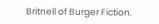Britnell of Burger Fiction.